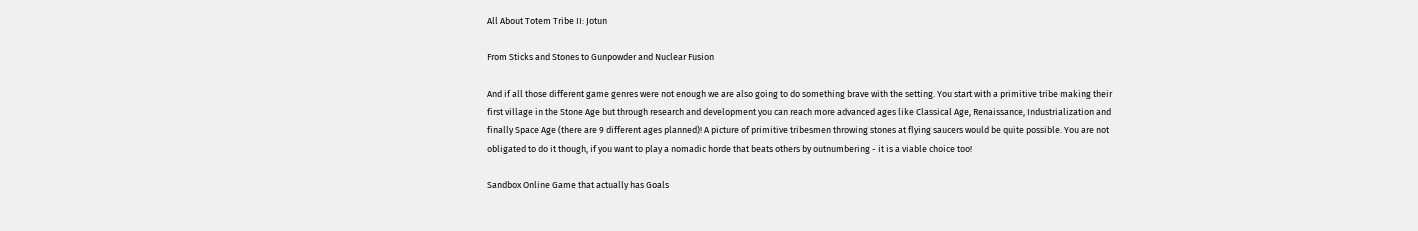All About Totem Tribe II: Jotun

From Sticks and Stones to Gunpowder and Nuclear Fusion

And if all those different game genres were not enough we are also going to do something brave with the setting. You start with a primitive tribe making their first village in the Stone Age but through research and development you can reach more advanced ages like Classical Age, Renaissance, Industrialization and finally Space Age (there are 9 different ages planned)! A picture of primitive tribesmen throwing stones at flying saucers would be quite possible. You are not obligated to do it though, if you want to play a nomadic horde that beats others by outnumbering - it is a viable choice too!

Sandbox Online Game that actually has Goals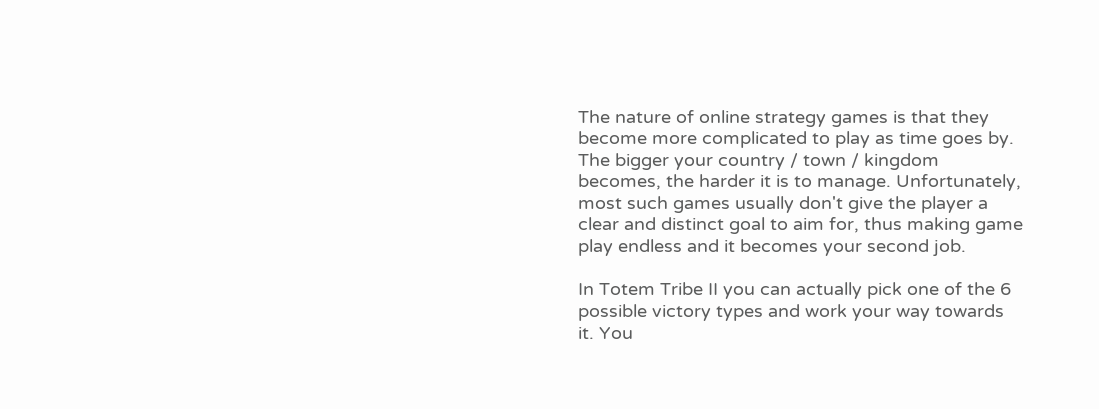The nature of online strategy games is that they become more complicated to play as time goes by. The bigger your country / town / kingdom becomes, the harder it is to manage. Unfortunately, most such games usually don't give the player a clear and distinct goal to aim for, thus making game play endless and it becomes your second job.

In Totem Tribe II you can actually pick one of the 6 possible victory types and work your way towards it. You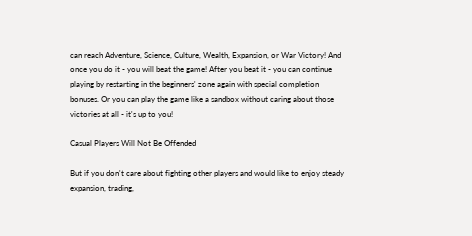can reach Adventure, Science, Culture, Wealth, Expansion, or War Victory! And once you do it - you will beat the game! After you beat it - you can continue playing by restarting in the beginners' zone again with special completion bonuses. Or you can play the game like a sandbox without caring about those victories at all - it's up to you!

Casual Players Will Not Be Offended

But if you don't care about fighting other players and would like to enjoy steady expansion, trading,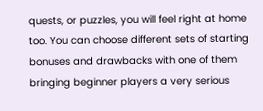quests, or puzzles, you will feel right at home too. You can choose different sets of starting bonuses and drawbacks with one of them bringing beginner players a very serious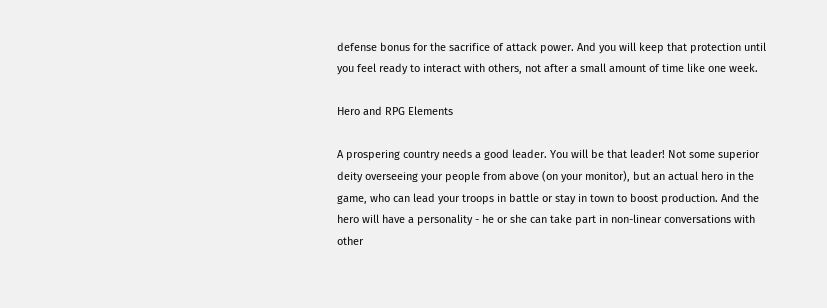defense bonus for the sacrifice of attack power. And you will keep that protection until you feel ready to interact with others, not after a small amount of time like one week.

Hero and RPG Elements

A prospering country needs a good leader. You will be that leader! Not some superior deity overseeing your people from above (on your monitor), but an actual hero in the game, who can lead your troops in battle or stay in town to boost production. And the hero will have a personality - he or she can take part in non-linear conversations with other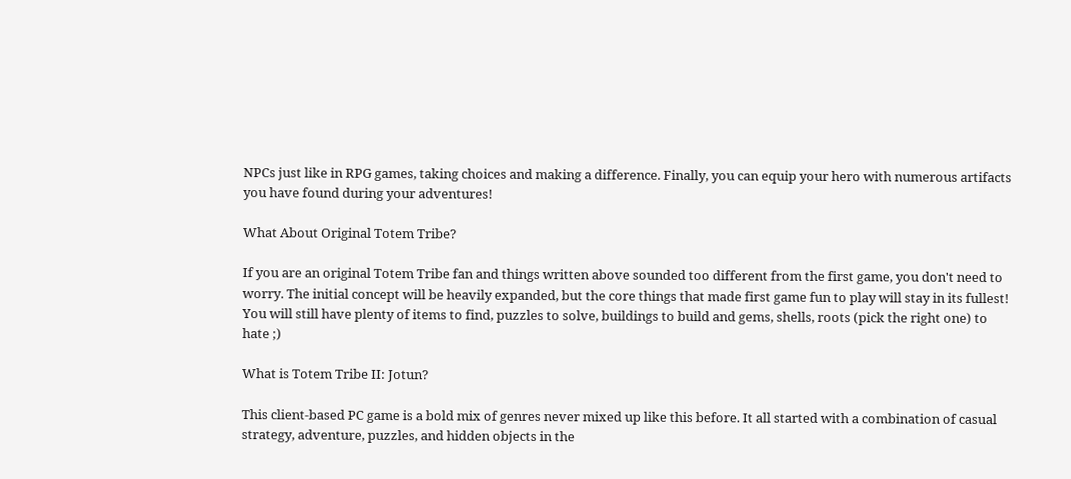NPCs just like in RPG games, taking choices and making a difference. Finally, you can equip your hero with numerous artifacts you have found during your adventures!

What About Original Totem Tribe?

If you are an original Totem Tribe fan and things written above sounded too different from the first game, you don't need to worry. The initial concept will be heavily expanded, but the core things that made first game fun to play will stay in its fullest! You will still have plenty of items to find, puzzles to solve, buildings to build and gems, shells, roots (pick the right one) to hate ;)

What is Totem Tribe II: Jotun?

This client-based PC game is a bold mix of genres never mixed up like this before. It all started with a combination of casual strategy, adventure, puzzles, and hidden objects in the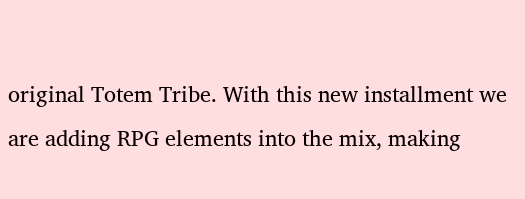original Totem Tribe. With this new installment we are adding RPG elements into the mix, making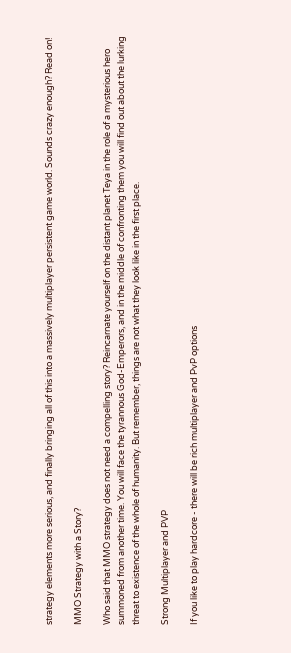strategy elements more serious, and finally bringing all of this into a massively multiplayer persistent game world. Sounds crazy enough? Read on!

MMO Strategy with a Story?

Who said that MMO strategy does not need a compelling story? Reincarnate yourself on the distant planet Teya in the role of a mysterious hero summoned from another time. You will face the tyrannous God-Emperors, and in the middle of confronting them you will find out about the lurking threat to existence of the whole of humanity. But remember, things are not what they look like in the first place.

Strong Multiplayer and PVP

If you like to play hardcore - there will be rich multiplayer and PvP options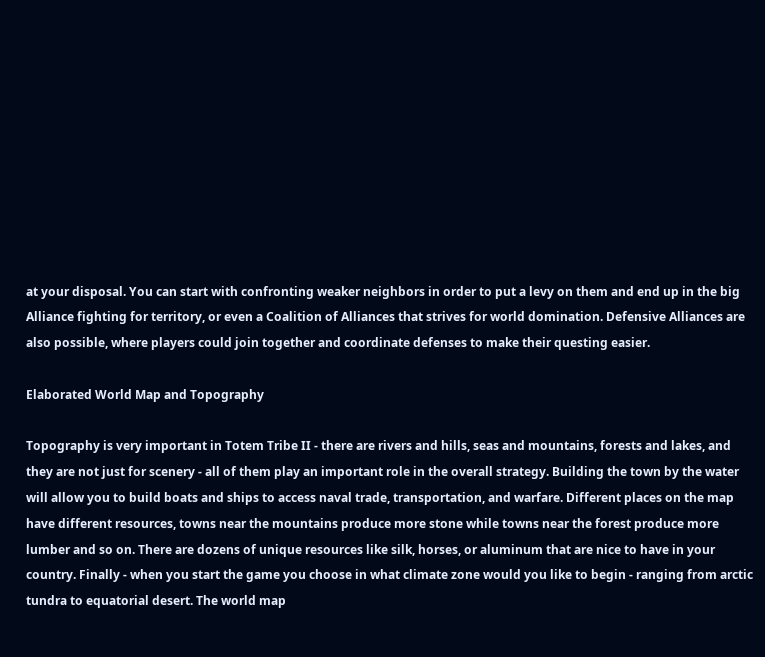at your disposal. You can start with confronting weaker neighbors in order to put a levy on them and end up in the big Alliance fighting for territory, or even a Coalition of Alliances that strives for world domination. Defensive Alliances are also possible, where players could join together and coordinate defenses to make their questing easier.

Elaborated World Map and Topography

Topography is very important in Totem Tribe II - there are rivers and hills, seas and mountains, forests and lakes, and they are not just for scenery - all of them play an important role in the overall strategy. Building the town by the water will allow you to build boats and ships to access naval trade, transportation, and warfare. Different places on the map have different resources, towns near the mountains produce more stone while towns near the forest produce more lumber and so on. There are dozens of unique resources like silk, horses, or aluminum that are nice to have in your country. Finally - when you start the game you choose in what climate zone would you like to begin - ranging from arctic tundra to equatorial desert. The world map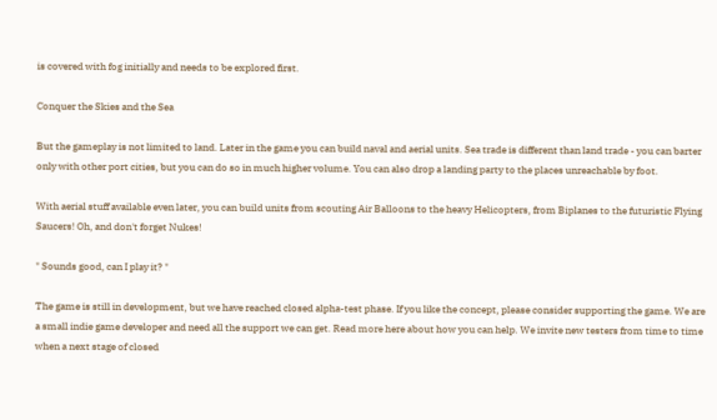is covered with fog initially and needs to be explored first.

Conquer the Skies and the Sea

But the gameplay is not limited to land. Later in the game you can build naval and aerial units. Sea trade is different than land trade - you can barter only with other port cities, but you can do so in much higher volume. You can also drop a landing party to the places unreachable by foot.

With aerial stuff available even later, you can build units from scouting Air Balloons to the heavy Helicopters, from Biplanes to the futuristic Flying Saucers! Oh, and don't forget Nukes!

" Sounds good, can I play it? "

The game is still in development, but we have reached closed alpha-test phase. If you like the concept, please consider supporting the game. We are a small indie game developer and need all the support we can get. Read more here about how you can help. We invite new testers from time to time when a next stage of closed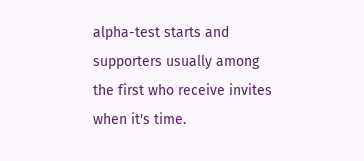alpha-test starts and supporters usually among the first who receive invites when it's time.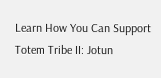Learn How You Can Support Totem Tribe II: Jotun